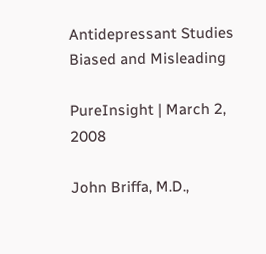Antidepressant Studies Biased and Misleading

PureInsight | March 2, 2008

John Briffa, M.D.,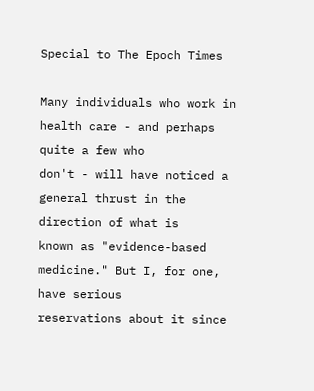Special to The Epoch Times

Many individuals who work in health care - and perhaps quite a few who
don't - will have noticed a general thrust in the direction of what is
known as "evidence-based medicine." But I, for one, have serious
reservations about it since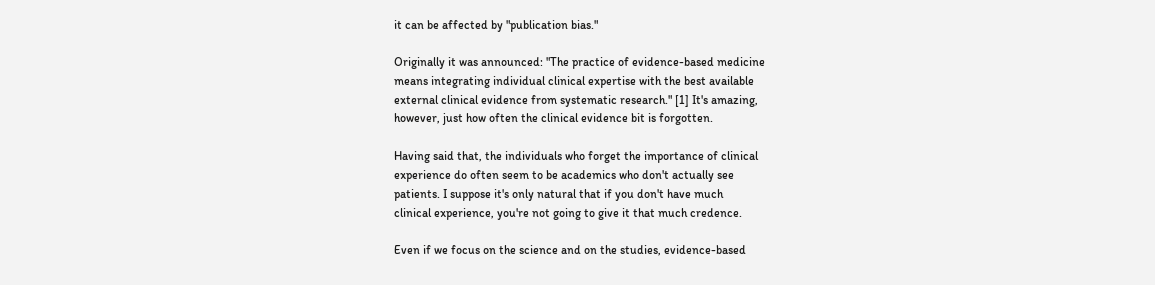it can be affected by "publication bias."

Originally it was announced: "The practice of evidence-based medicine
means integrating individual clinical expertise with the best available
external clinical evidence from systematic research." [1] It's amazing,
however, just how often the clinical evidence bit is forgotten.

Having said that, the individuals who forget the importance of clinical
experience do often seem to be academics who don't actually see
patients. I suppose it's only natural that if you don't have much
clinical experience, you're not going to give it that much credence.

Even if we focus on the science and on the studies, evidence-based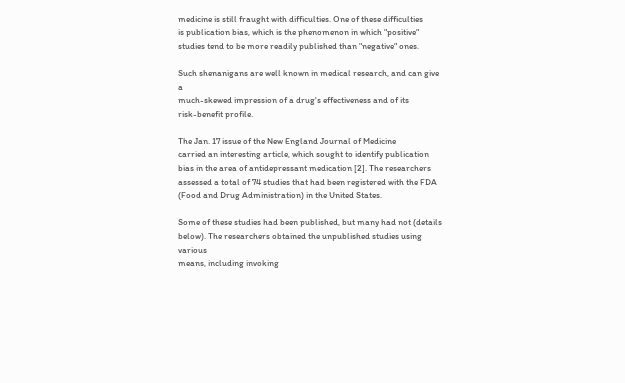medicine is still fraught with difficulties. One of these difficulties
is publication bias, which is the phenomenon in which "positive"
studies tend to be more readily published than "negative" ones.

Such shenanigans are well known in medical research, and can give a
much-skewed impression of a drug's effectiveness and of its
risk-benefit profile.

The Jan. 17 issue of the New England Journal of Medicine
carried an interesting article, which sought to identify publication
bias in the area of antidepressant medication [2]. The researchers
assessed a total of 74 studies that had been registered with the FDA
(Food and Drug Administration) in the United States.

Some of these studies had been published, but many had not (details
below). The researchers obtained the unpublished studies using various
means, including invoking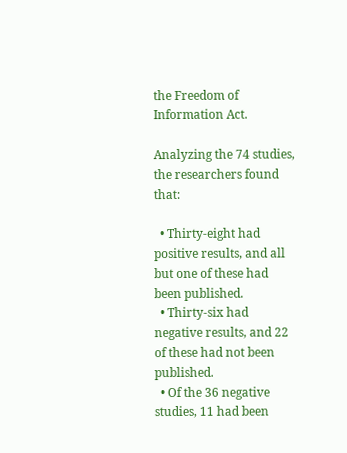the Freedom of Information Act.

Analyzing the 74 studies, the researchers found that:

  • Thirty-eight had positive results, and all but one of these had been published.
  • Thirty-six had negative results, and 22 of these had not been published.
  • Of the 36 negative studies, 11 had been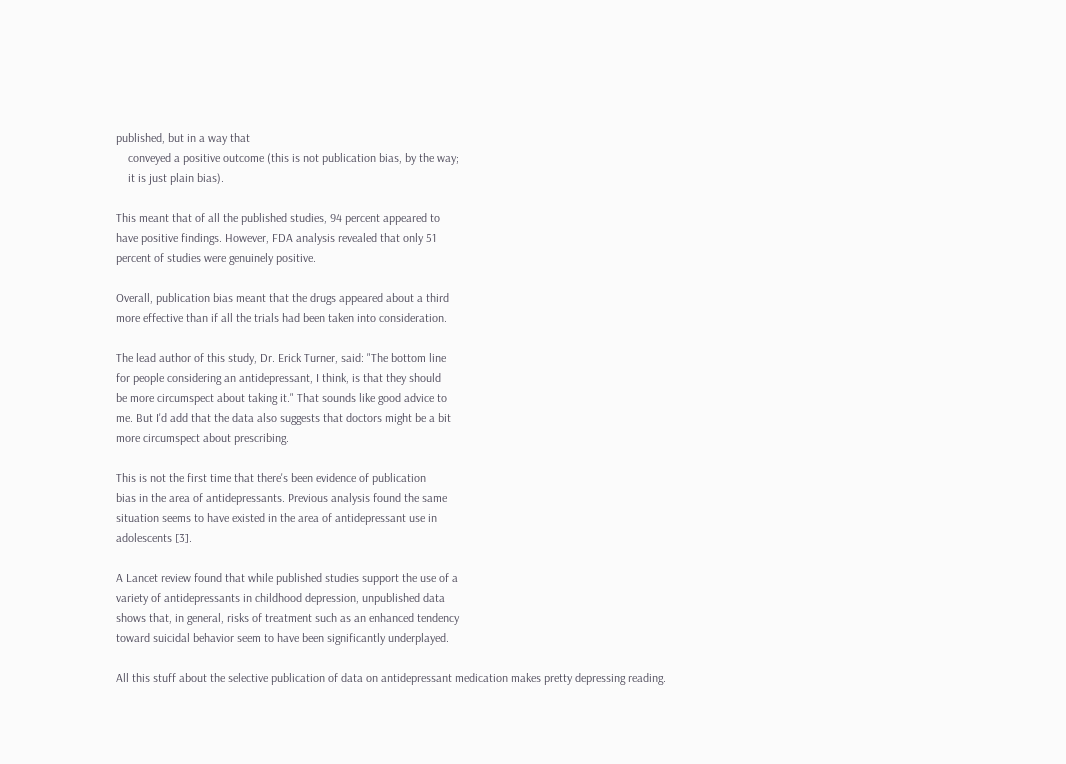published, but in a way that
    conveyed a positive outcome (this is not publication bias, by the way;
    it is just plain bias).

This meant that of all the published studies, 94 percent appeared to
have positive findings. However, FDA analysis revealed that only 51
percent of studies were genuinely positive.

Overall, publication bias meant that the drugs appeared about a third
more effective than if all the trials had been taken into consideration.

The lead author of this study, Dr. Erick Turner, said: "The bottom line
for people considering an antidepressant, I think, is that they should
be more circumspect about taking it." That sounds like good advice to
me. But I'd add that the data also suggests that doctors might be a bit
more circumspect about prescribing.

This is not the first time that there's been evidence of publication
bias in the area of antidepressants. Previous analysis found the same
situation seems to have existed in the area of antidepressant use in
adolescents [3].

A Lancet review found that while published studies support the use of a
variety of antidepressants in childhood depression, unpublished data
shows that, in general, risks of treatment such as an enhanced tendency
toward suicidal behavior seem to have been significantly underplayed.

All this stuff about the selective publication of data on antidepressant medication makes pretty depressing reading.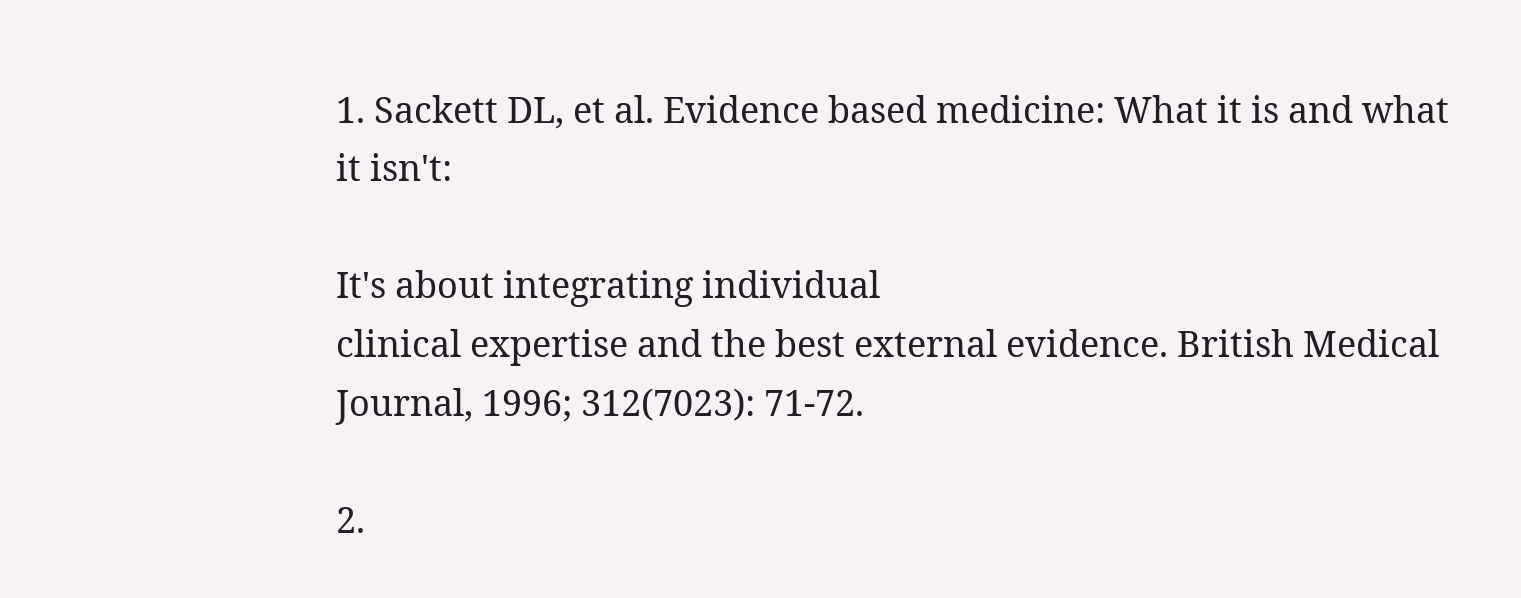1. Sackett DL, et al. Evidence based medicine: What it is and what it isn't:

It's about integrating individual
clinical expertise and the best external evidence. British Medical
Journal, 1996; 312(7023): 71-72.

2.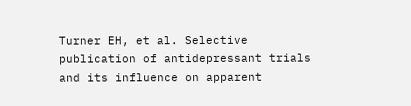Turner EH, et al. Selective
publication of antidepressant trials and its influence on apparent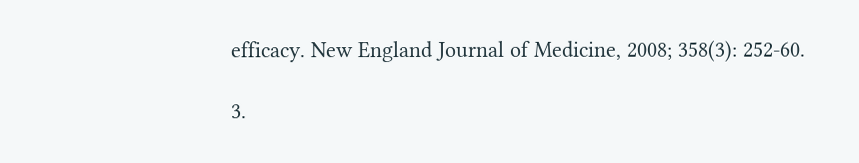efficacy. New England Journal of Medicine, 2008; 358(3): 252-60.

3.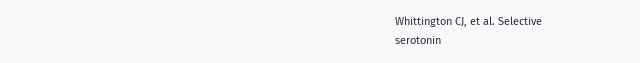Whittington CJ, et al. Selective
serotonin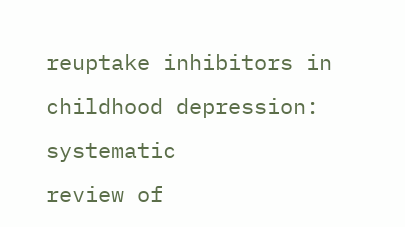reuptake inhibitors in childhood depression: systematic
review of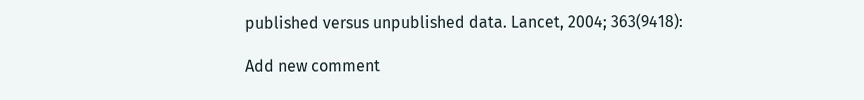published versus unpublished data. Lancet, 2004; 363(9418):

Add new comment